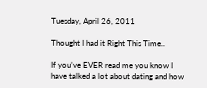Tuesday, April 26, 2011

Thought I had it Right This Time..

If you’ve EVER read me you know I have talked a lot about dating and how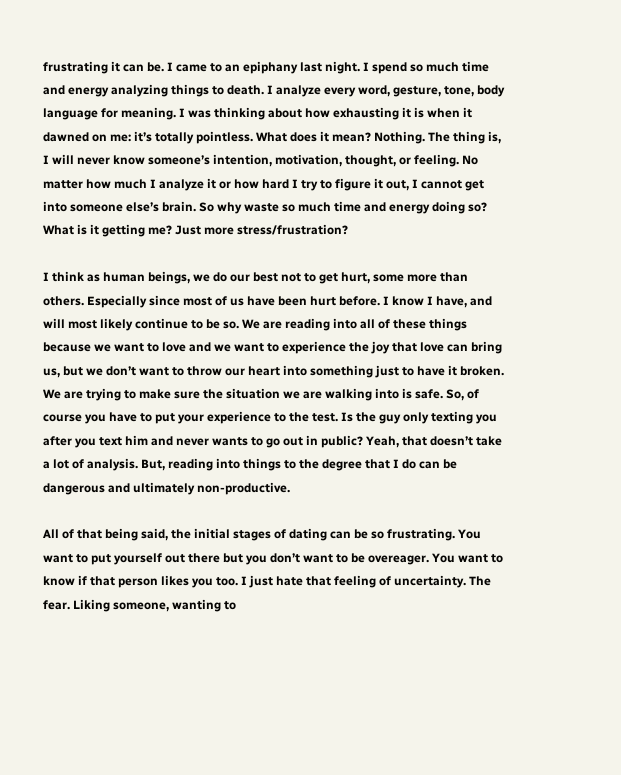frustrating it can be. I came to an epiphany last night. I spend so much time and energy analyzing things to death. I analyze every word, gesture, tone, body language for meaning. I was thinking about how exhausting it is when it dawned on me: it’s totally pointless. What does it mean? Nothing. The thing is, I will never know someone’s intention, motivation, thought, or feeling. No matter how much I analyze it or how hard I try to figure it out, I cannot get into someone else’s brain. So why waste so much time and energy doing so? What is it getting me? Just more stress/frustration?

I think as human beings, we do our best not to get hurt, some more than others. Especially since most of us have been hurt before. I know I have, and will most likely continue to be so. We are reading into all of these things because we want to love and we want to experience the joy that love can bring us, but we don’t want to throw our heart into something just to have it broken. We are trying to make sure the situation we are walking into is safe. So, of course you have to put your experience to the test. Is the guy only texting you after you text him and never wants to go out in public? Yeah, that doesn’t take a lot of analysis. But, reading into things to the degree that I do can be dangerous and ultimately non-productive.

All of that being said, the initial stages of dating can be so frustrating. You want to put yourself out there but you don’t want to be overeager. You want to know if that person likes you too. I just hate that feeling of uncertainty. The fear. Liking someone, wanting to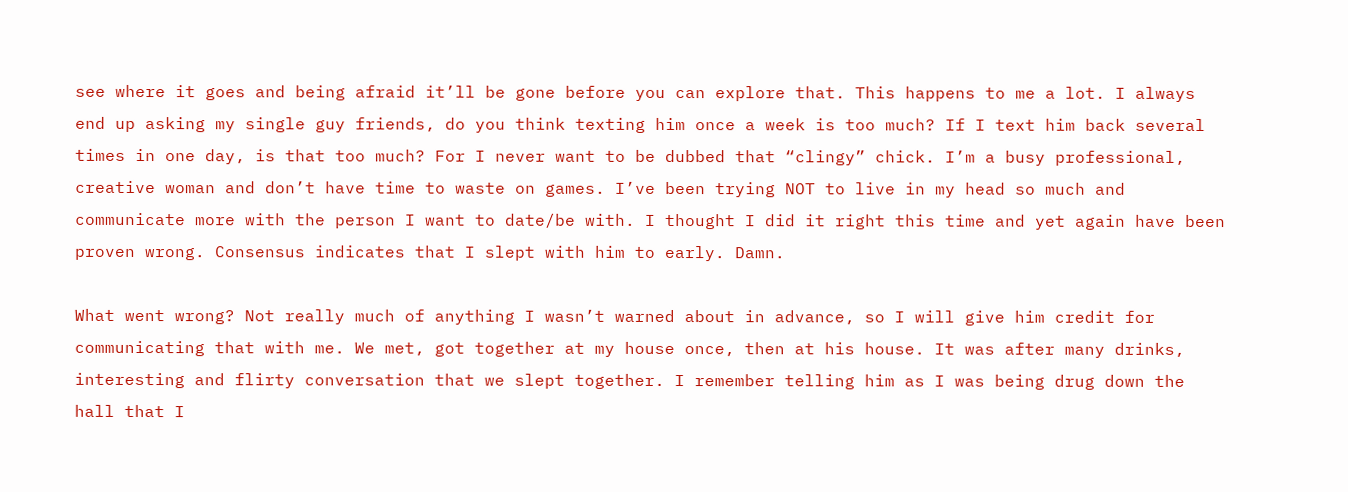see where it goes and being afraid it’ll be gone before you can explore that. This happens to me a lot. I always end up asking my single guy friends, do you think texting him once a week is too much? If I text him back several times in one day, is that too much? For I never want to be dubbed that “clingy” chick. I’m a busy professional, creative woman and don’t have time to waste on games. I’ve been trying NOT to live in my head so much and communicate more with the person I want to date/be with. I thought I did it right this time and yet again have been proven wrong. Consensus indicates that I slept with him to early. Damn.

What went wrong? Not really much of anything I wasn’t warned about in advance, so I will give him credit for communicating that with me. We met, got together at my house once, then at his house. It was after many drinks, interesting and flirty conversation that we slept together. I remember telling him as I was being drug down the hall that I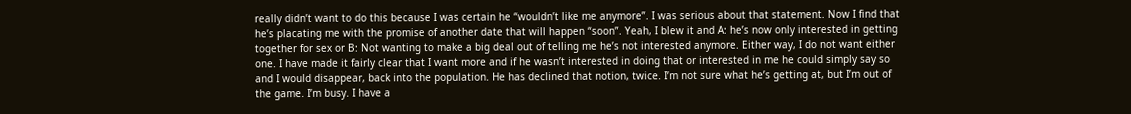really didn’t want to do this because I was certain he “wouldn’t like me anymore”. I was serious about that statement. Now I find that he’s placating me with the promise of another date that will happen “soon”. Yeah, I blew it and A: he’s now only interested in getting together for sex or B: Not wanting to make a big deal out of telling me he’s not interested anymore. Either way, I do not want either one. I have made it fairly clear that I want more and if he wasn’t interested in doing that or interested in me he could simply say so and I would disappear, back into the population. He has declined that notion, twice. I’m not sure what he’s getting at, but I’m out of the game. I’m busy. I have a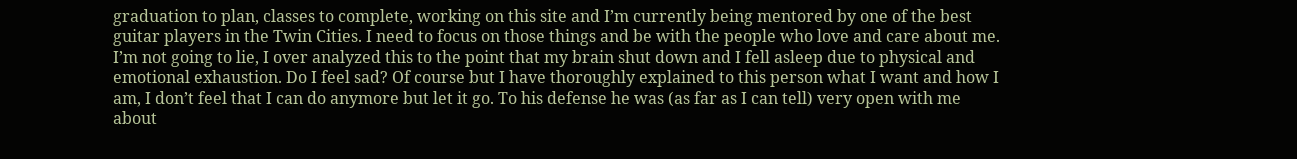graduation to plan, classes to complete, working on this site and I’m currently being mentored by one of the best guitar players in the Twin Cities. I need to focus on those things and be with the people who love and care about me. I’m not going to lie, I over analyzed this to the point that my brain shut down and I fell asleep due to physical and emotional exhaustion. Do I feel sad? Of course but I have thoroughly explained to this person what I want and how I am, I don’t feel that I can do anymore but let it go. To his defense he was (as far as I can tell) very open with me about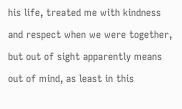his life, treated me with kindness and respect when we were together, but out of sight apparently means out of mind, as least in this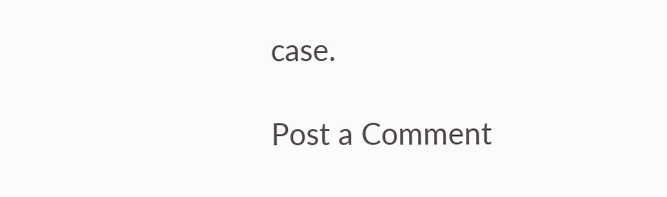case.

Post a Comment